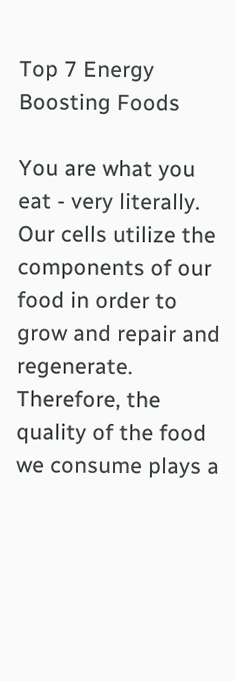Top 7 Energy Boosting Foods

You are what you eat - very literally. Our cells utilize the components of our food in order to grow and repair and regenerate. Therefore, the quality of the food we consume plays a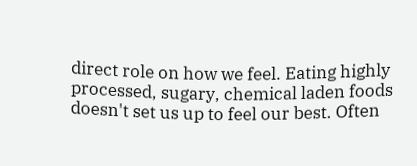direct role on how we feel. Eating highly processed, sugary, chemical laden foods doesn't set us up to feel our best. Often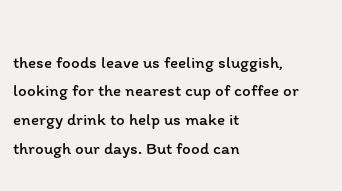these foods leave us feeling sluggish, looking for the nearest cup of coffee or energy drink to help us make it through our days. But food can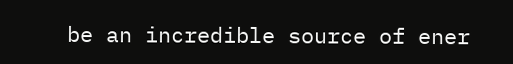be an incredible source of ener